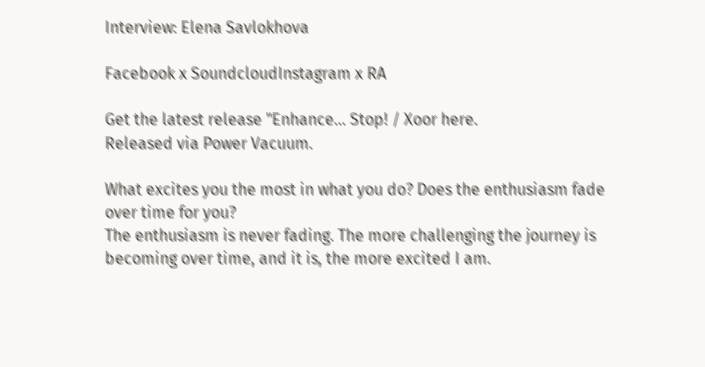Interview: Elena Savlokhova

Facebook x SoundcloudInstagram x RA

Get the latest release "Enhance... Stop! / Xoor here.
Released via Power Vacuum.

What excites you the most in what you do? Does the enthusiasm fade over time for you?
The enthusiasm is never fading. The more challenging the journey is becoming over time, and it is, the more excited I am.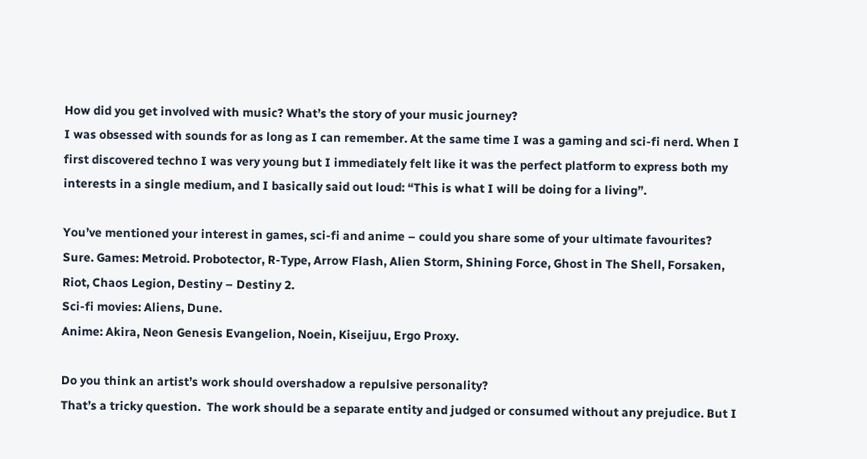How did you get involved with music? What’s the story of your music journey?
I was obsessed with sounds for as long as I can remember. At the same time I was a gaming and sci-fi nerd. When I first discovered techno I was very young but I immediately felt like it was the perfect platform to express both my interests in a single medium, and I basically said out loud: “This is what I will be doing for a living”.

You’ve mentioned your interest in games, sci-fi and anime – could you share some of your ultimate favourites?
Sure. Games: Metroid. Probotector, R-Type, Arrow Flash, Alien Storm, Shining Force, Ghost in The Shell, Forsaken, Riot, Chaos Legion, Destiny – Destiny 2.
Sci-fi movies: Aliens, Dune.
Anime: Akira, Neon Genesis Evangelion, Noein, Kiseijuu, Ergo Proxy.

Do you think an artist’s work should overshadow a repulsive personality?
That’s a tricky question.  The work should be a separate entity and judged or consumed without any prejudice. But I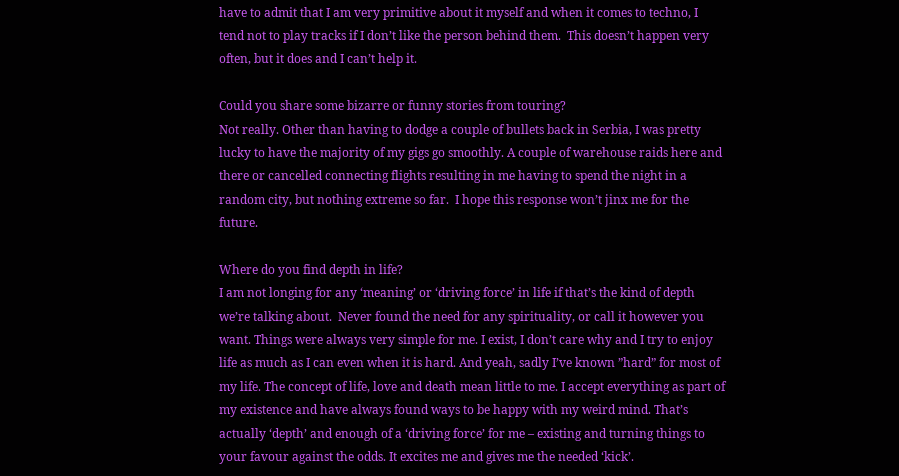have to admit that I am very primitive about it myself and when it comes to techno, I tend not to play tracks if I don’t like the person behind them.  This doesn’t happen very often, but it does and I can’t help it.

Could you share some bizarre or funny stories from touring?
Not really. Other than having to dodge a couple of bullets back in Serbia, I was pretty lucky to have the majority of my gigs go smoothly. A couple of warehouse raids here and there or cancelled connecting flights resulting in me having to spend the night in a random city, but nothing extreme so far.  I hope this response won’t jinx me for the future.

Where do you find depth in life?
I am not longing for any ‘meaning’ or ‘driving force’ in life if that’s the kind of depth we’re talking about.  Never found the need for any spirituality, or call it however you want. Things were always very simple for me. I exist, I don’t care why and I try to enjoy life as much as I can even when it is hard. And yeah, sadly I’ve known ”hard” for most of my life. The concept of life, love and death mean little to me. I accept everything as part of my existence and have always found ways to be happy with my weird mind. That’s actually ‘depth’ and enough of a ‘driving force’ for me – existing and turning things to your favour against the odds. It excites me and gives me the needed ‘kick’.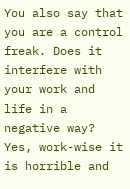You also say that you are a control freak. Does it interfere with your work and life in a negative way?
Yes, work-wise it is horrible and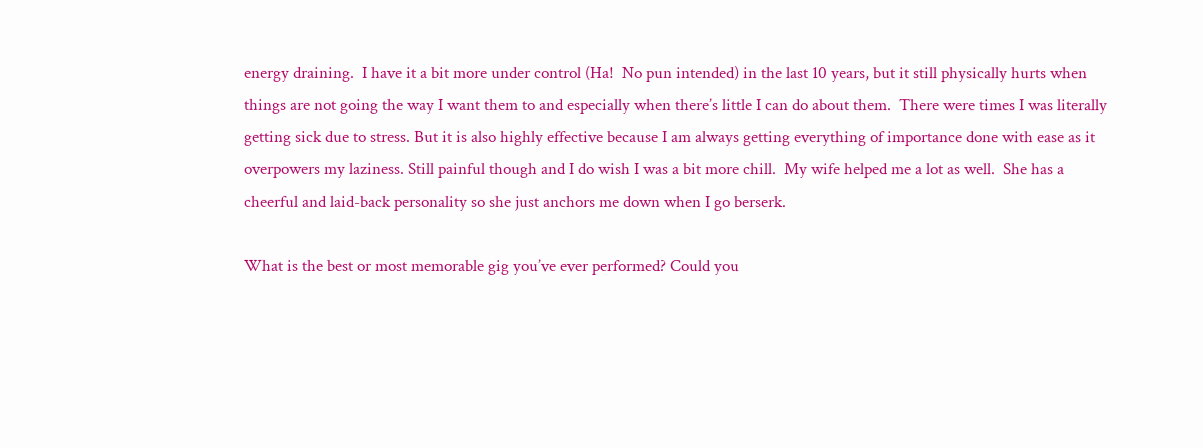energy draining.  I have it a bit more under control (Ha!  No pun intended) in the last 10 years, but it still physically hurts when things are not going the way I want them to and especially when there’s little I can do about them.  There were times I was literally getting sick due to stress. But it is also highly effective because I am always getting everything of importance done with ease as it overpowers my laziness. Still painful though and I do wish I was a bit more chill.  My wife helped me a lot as well.  She has a cheerful and laid-back personality so she just anchors me down when I go berserk.

What is the best or most memorable gig you’ve ever performed? Could you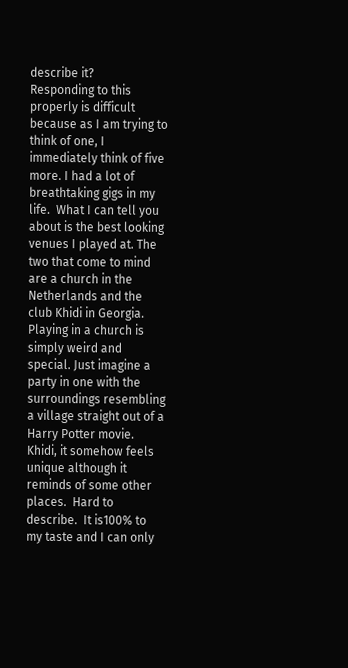describe it?
Responding to this properly is difficult because as I am trying to think of one, I immediately think of five more. I had a lot of breathtaking gigs in my life.  What I can tell you about is the best looking venues I played at. The two that come to mind are a church in the Netherlands and the club Khidi in Georgia. Playing in a church is simply weird and special. Just imagine a party in one with the surroundings resembling a village straight out of a Harry Potter movie. Khidi, it somehow feels unique although it reminds of some other places.  Hard to describe.  It is100% to my taste and I can only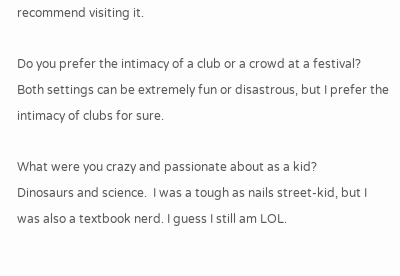recommend visiting it.

Do you prefer the intimacy of a club or a crowd at a festival?
Both settings can be extremely fun or disastrous, but I prefer the intimacy of clubs for sure.

What were you crazy and passionate about as a kid?
Dinosaurs and science.  I was a tough as nails street-kid, but I was also a textbook nerd. I guess I still am LOL.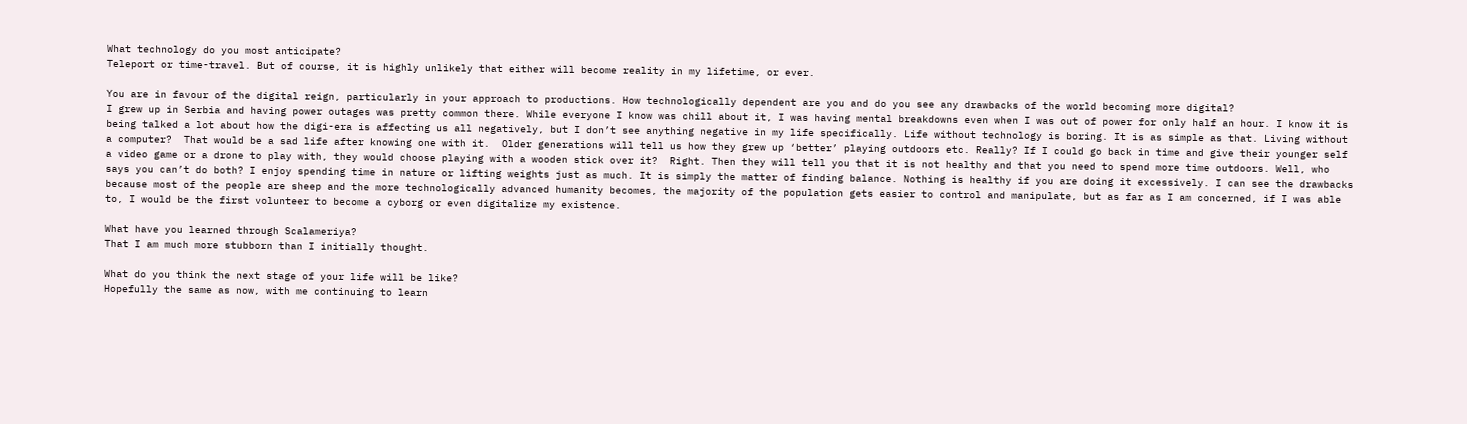What technology do you most anticipate?
Teleport or time-travel. But of course, it is highly unlikely that either will become reality in my lifetime, or ever.

You are in favour of the digital reign, particularly in your approach to productions. How technologically dependent are you and do you see any drawbacks of the world becoming more digital?
I grew up in Serbia and having power outages was pretty common there. While everyone I know was chill about it, I was having mental breakdowns even when I was out of power for only half an hour. I know it is being talked a lot about how the digi-era is affecting us all negatively, but I don’t see anything negative in my life specifically. Life without technology is boring. It is as simple as that. Living without a computer?  That would be a sad life after knowing one with it.  Older generations will tell us how they grew up ‘better’ playing outdoors etc. Really? If I could go back in time and give their younger self a video game or a drone to play with, they would choose playing with a wooden stick over it?  Right. Then they will tell you that it is not healthy and that you need to spend more time outdoors. Well, who says you can’t do both? I enjoy spending time in nature or lifting weights just as much. It is simply the matter of finding balance. Nothing is healthy if you are doing it excessively. I can see the drawbacks because most of the people are sheep and the more technologically advanced humanity becomes, the majority of the population gets easier to control and manipulate, but as far as I am concerned, if I was able to, I would be the first volunteer to become a cyborg or even digitalize my existence.

What have you learned through Scalameriya?
That I am much more stubborn than I initially thought.

What do you think the next stage of your life will be like?
Hopefully the same as now, with me continuing to learn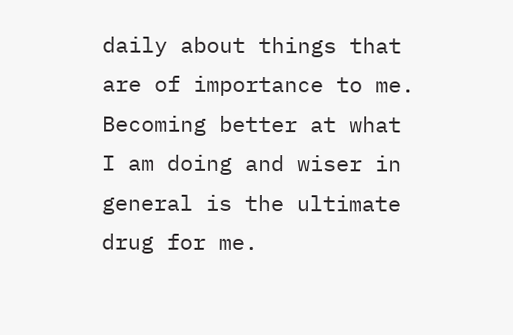daily about things that are of importance to me. Becoming better at what I am doing and wiser in general is the ultimate drug for me.